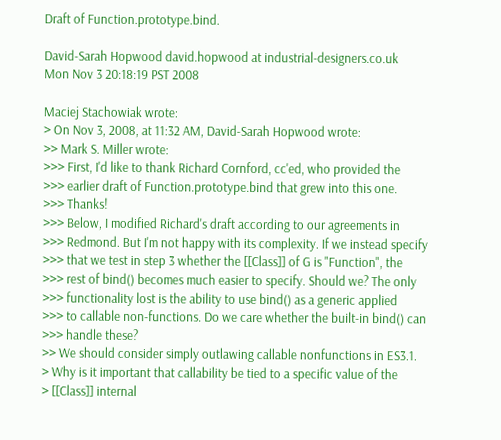Draft of Function.prototype.bind.

David-Sarah Hopwood david.hopwood at industrial-designers.co.uk
Mon Nov 3 20:18:19 PST 2008

Maciej Stachowiak wrote:
> On Nov 3, 2008, at 11:32 AM, David-Sarah Hopwood wrote:
>> Mark S. Miller wrote:
>>> First, I'd like to thank Richard Cornford, cc'ed, who provided the
>>> earlier draft of Function.prototype.bind that grew into this one.
>>> Thanks!
>>> Below, I modified Richard's draft according to our agreements in
>>> Redmond. But I'm not happy with its complexity. If we instead specify
>>> that we test in step 3 whether the [[Class]] of G is "Function", the
>>> rest of bind() becomes much easier to specify. Should we? The only
>>> functionality lost is the ability to use bind() as a generic applied
>>> to callable non-functions. Do we care whether the built-in bind() can
>>> handle these?
>> We should consider simply outlawing callable nonfunctions in ES3.1.
> Why is it important that callability be tied to a specific value of the
> [[Class]] internal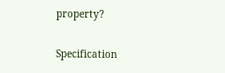property?

Specification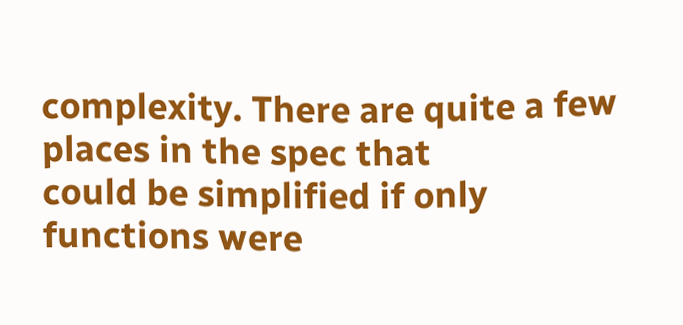complexity. There are quite a few places in the spec that
could be simplified if only functions were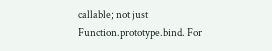callable; not just
Function.prototype.bind. For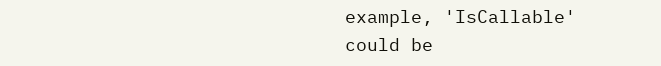example, 'IsCallable' could be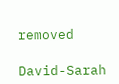removed

David-Sarah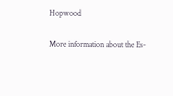Hopwood

More information about the Es-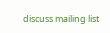discuss mailing list